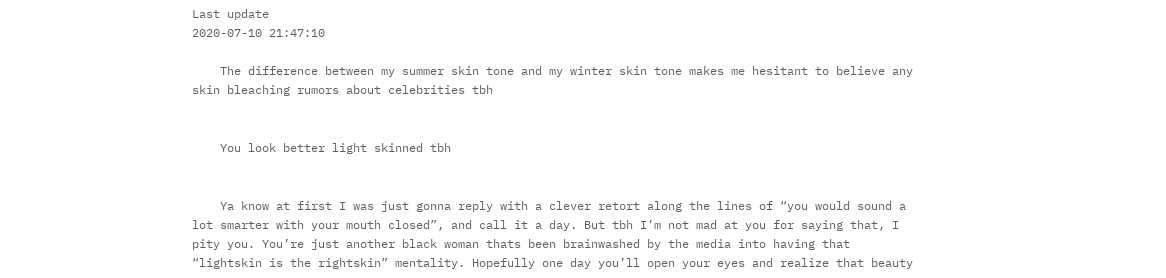Last update
2020-07-10 21:47:10

    The difference between my summer skin tone and my winter skin tone makes me hesitant to believe any skin bleaching rumors about celebrities tbh


    You look better light skinned tbh


    Ya know at first I was just gonna reply with a clever retort along the lines of “you would sound a lot smarter with your mouth closed”, and call it a day. But tbh I’m not mad at you for saying that, I pity you. You’re just another black woman thats been brainwashed by the media into having that “lightskin is the rightskin” mentality. Hopefully one day you’ll open your eyes and realize that beauty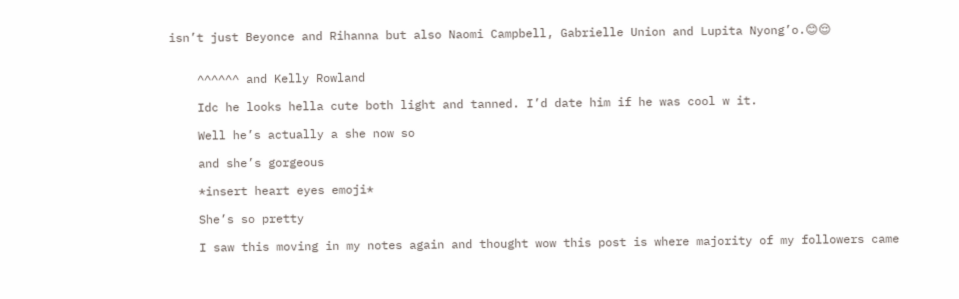isn’t just Beyonce and Rihanna but also Naomi Campbell, Gabrielle Union and Lupita Nyong’o.😊😌


    ^^^^^^ and Kelly Rowland

    Idc he looks hella cute both light and tanned. I’d date him if he was cool w it.

    Well he’s actually a she now so

    and she’s gorgeous

    *insert heart eyes emoji*

    She’s so pretty

    I saw this moving in my notes again and thought wow this post is where majority of my followers came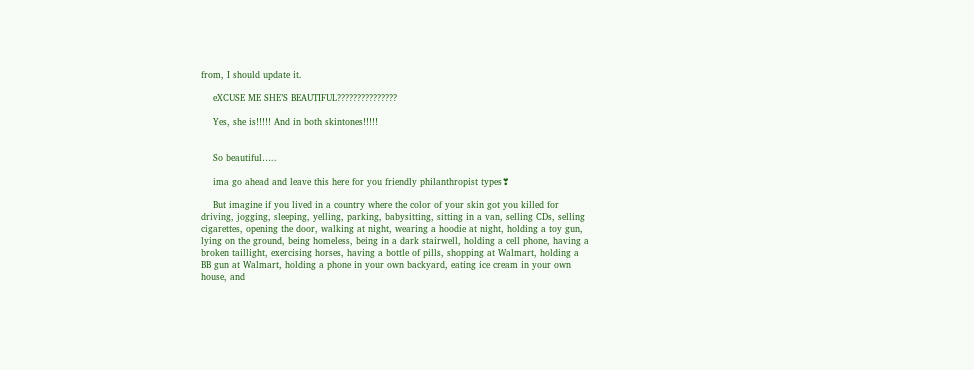from, I should update it.

    eXCUSE ME SHE’S BEAUTIFUL???????????????

    Yes, she is!!!!! And in both skintones!!!!!


    So beautiful…..

    ima go ahead and leave this here for you friendly philanthropist types❣

    But imagine if you lived in a country where the color of your skin got you killed for driving, jogging, sleeping, yelling, parking, babysitting, sitting in a van, selling CDs, selling cigarettes, opening the door, walking at night, wearing a hoodie at night, holding a toy gun, lying on the ground, being homeless, being in a dark stairwell, holding a cell phone, having a broken taillight, exercising horses, having a bottle of pills, shopping at Walmart, holding a BB gun at Walmart, holding a phone in your own backyard, eating ice cream in your own house, and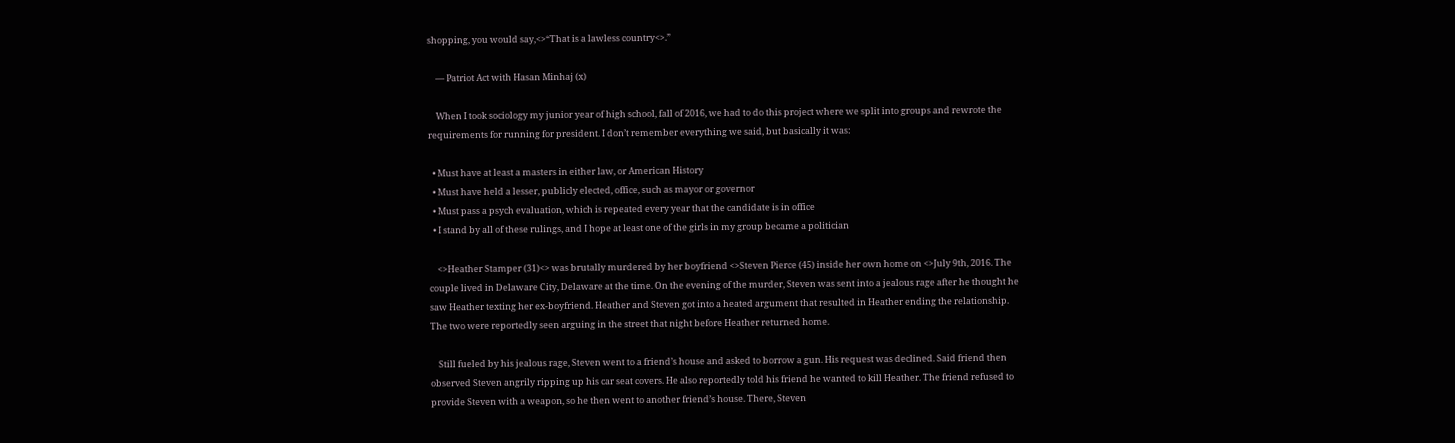shopping, you would say,<>“That is a lawless country<>.”

    — Patriot Act with Hasan Minhaj (x)

    When I took sociology my junior year of high school, fall of 2016, we had to do this project where we split into groups and rewrote the requirements for running for president. I don’t remember everything we said, but basically it was:

  • Must have at least a masters in either law, or American History
  • Must have held a lesser, publicly elected, office, such as mayor or governor
  • Must pass a psych evaluation, which is repeated every year that the candidate is in office
  • I stand by all of these rulings, and I hope at least one of the girls in my group became a politician

    <>Heather Stamper (31)<> was brutally murdered by her boyfriend <>Steven Pierce (45) inside her own home on <>July 9th, 2016. The couple lived in Delaware City, Delaware at the time. On the evening of the murder, Steven was sent into a jealous rage after he thought he saw Heather texting her ex-boyfriend. Heather and Steven got into a heated argument that resulted in Heather ending the relationship. The two were reportedly seen arguing in the street that night before Heather returned home.

    Still fueled by his jealous rage, Steven went to a friend’s house and asked to borrow a gun. His request was declined. Said friend then observed Steven angrily ripping up his car seat covers. He also reportedly told his friend he wanted to kill Heather. The friend refused to provide Steven with a weapon, so he then went to another friend’s house. There, Steven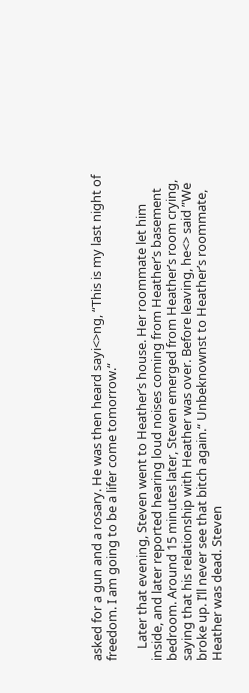asked for a gun and a rosary. He was then heard sayi<>ng, “This is my last night of freedom. I am going to be a lifer come tomorrow.“

    Later that evening, Steven went to Heather’s house. Her roommate let him inside, and later reported hearing loud noises coming from Heather’s basement bedroom. Around 15 minutes later, Steven emerged from Heather’s room crying, saying that his relationship with Heather was over. Before leaving, he<> said ”We broke up. I’ll never see that bitch again.“ Unbeknownst to Heather’s roommate, Heather was dead. Steven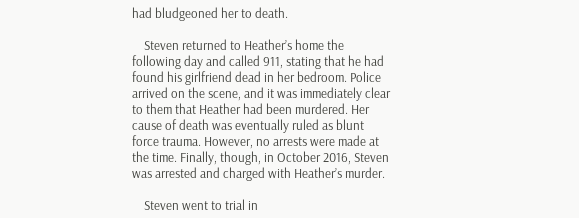had bludgeoned her to death.

    Steven returned to Heather’s home the following day and called 911, stating that he had found his girlfriend dead in her bedroom. Police arrived on the scene, and it was immediately clear to them that Heather had been murdered. Her cause of death was eventually ruled as blunt force trauma. However, no arrests were made at the time. Finally, though, in October 2016, Steven was arrested and charged with Heather’s murder.

    Steven went to trial in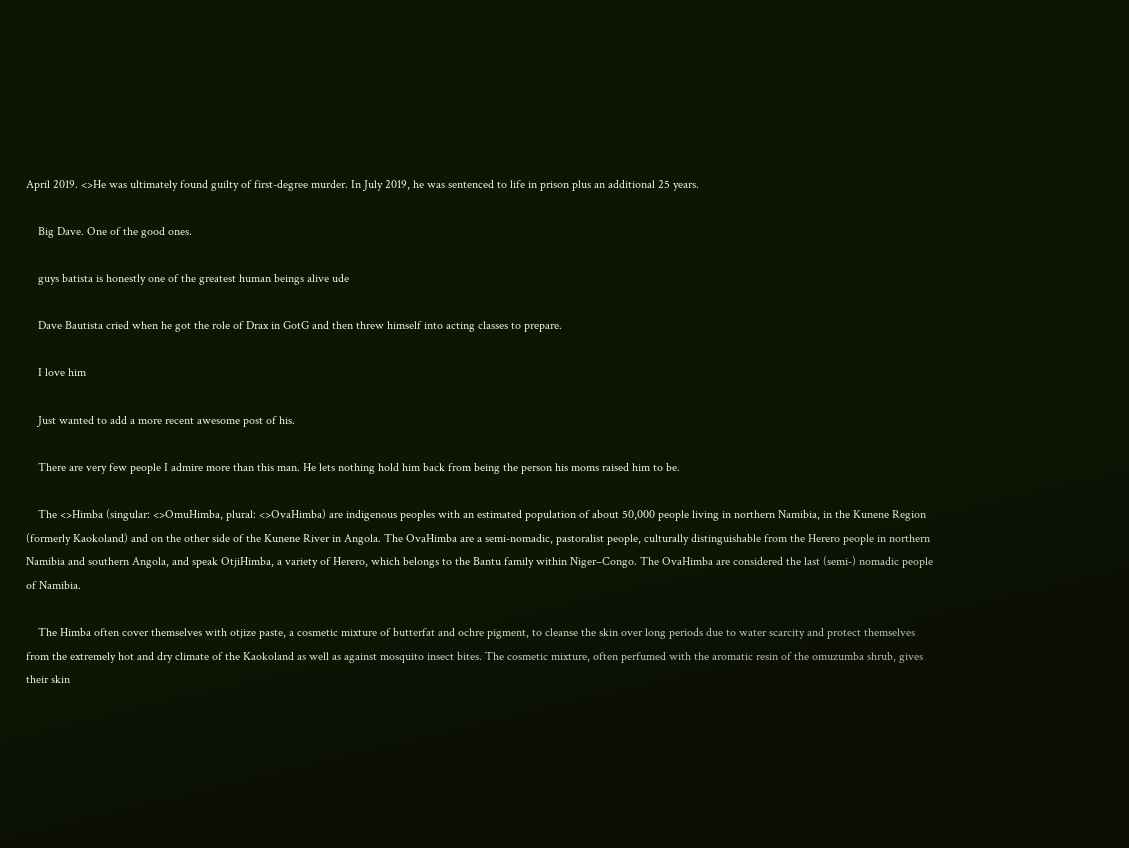April 2019. <>He was ultimately found guilty of first-degree murder. In July 2019, he was sentenced to life in prison plus an additional 25 years.

    Big Dave. One of the good ones.

    guys batista is honestly one of the greatest human beings alive ude

    Dave Bautista cried when he got the role of Drax in GotG and then threw himself into acting classes to prepare.

    I love him

    Just wanted to add a more recent awesome post of his.

    There are very few people I admire more than this man. He lets nothing hold him back from being the person his moms raised him to be.

    The <>Himba (singular: <>OmuHimba, plural: <>OvaHimba) are indigenous peoples with an estimated population of about 50,000 people living in northern Namibia, in the Kunene Region (formerly Kaokoland) and on the other side of the Kunene River in Angola. The OvaHimba are a semi-nomadic, pastoralist people, culturally distinguishable from the Herero people in northern Namibia and southern Angola, and speak OtjiHimba, a variety of Herero, which belongs to the Bantu family within Niger–Congo. The OvaHimba are considered the last (semi-) nomadic people of Namibia.

    The Himba often cover themselves with otjize paste, a cosmetic mixture of butterfat and ochre pigment, to cleanse the skin over long periods due to water scarcity and protect themselves from the extremely hot and dry climate of the Kaokoland as well as against mosquito insect bites. The cosmetic mixture, often perfumed with the aromatic resin of the omuzumba shrub, gives their skin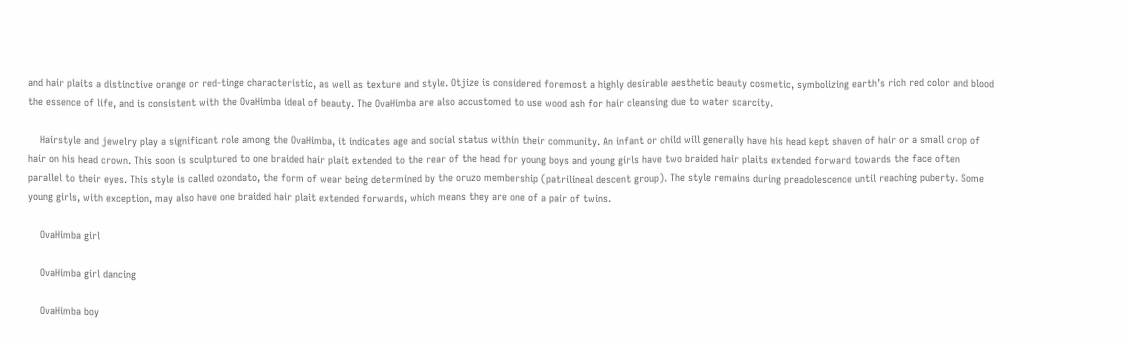and hair plaits a distinctive orange or red-tinge characteristic, as well as texture and style. Otjize is considered foremost a highly desirable aesthetic beauty cosmetic, symbolizing earth’s rich red color and blood the essence of life, and is consistent with the OvaHimba ideal of beauty. The OvaHimba are also accustomed to use wood ash for hair cleansing due to water scarcity.

    Hairstyle and jewelry play a significant role among the OvaHimba, it indicates age and social status within their community. An infant or child will generally have his head kept shaven of hair or a small crop of hair on his head crown. This soon is sculptured to one braided hair plait extended to the rear of the head for young boys and young girls have two braided hair plaits extended forward towards the face often parallel to their eyes. This style is called ozondato, the form of wear being determined by the oruzo membership (patrilineal descent group). The style remains during preadolescence until reaching puberty. Some young girls, with exception, may also have one braided hair plait extended forwards, which means they are one of a pair of twins.

    OvaHimba girl

    OvaHimba girl dancing

    OvaHimba boy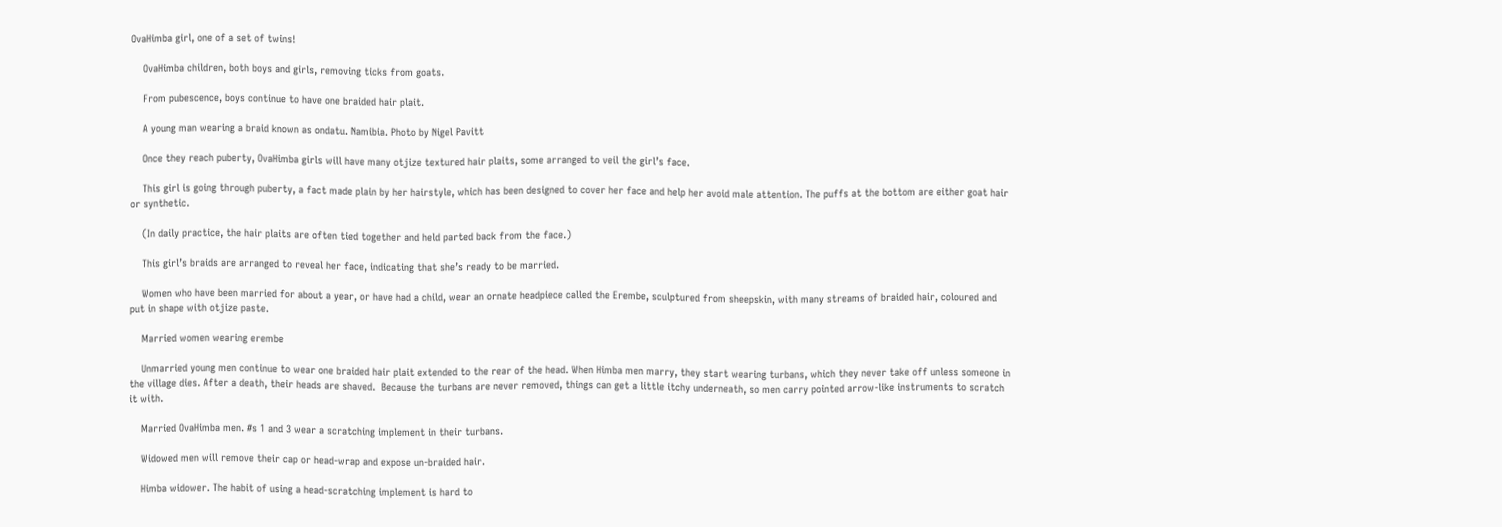OvaHimba girl, one of a set of twins!

    OvaHimba children, both boys and girls, removing ticks from goats.

    From pubescence, boys continue to have one braided hair plait.

    A young man wearing a braid known as ondatu. Namibia. Photo by Nigel Pavitt

    Once they reach puberty, OvaHimba girls will have many otjize textured hair plaits, some arranged to veil the girl’s face.

    This girl is going through puberty, a fact made plain by her hairstyle, which has been designed to cover her face and help her avoid male attention. The puffs at the bottom are either goat hair or synthetic.

    (In daily practice, the hair plaits are often tied together and held parted back from the face.)

    This girl’s braids are arranged to reveal her face, indicating that she’s ready to be married.

    Women who have been married for about a year, or have had a child, wear an ornate headpiece called the Erembe, sculptured from sheepskin, with many streams of braided hair, coloured and put in shape with otjize paste.

    Married women wearing erembe

    Unmarried young men continue to wear one braided hair plait extended to the rear of the head. When Himba men marry, they start wearing turbans, which they never take off unless someone in the village dies. After a death, their heads are shaved.  Because the turbans are never removed, things can get a little itchy underneath, so men carry pointed arrow-like instruments to scratch it with.

    Married OvaHimba men. #s 1 and 3 wear a scratching implement in their turbans.

    Widowed men will remove their cap or head-wrap and expose un-braided hair.

    Himba widower. The habit of using a head-scratching implement is hard to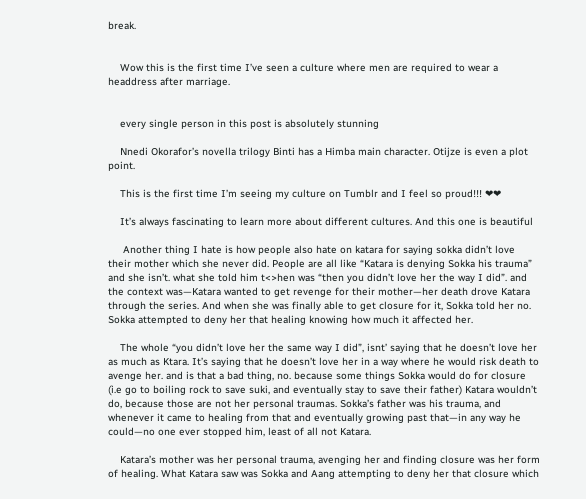break.


    Wow this is the first time I’ve seen a culture where men are required to wear a headdress after marriage.


    every single person in this post is absolutely stunning

    Nnedi Okorafor’s novella trilogy Binti has a Himba main character. Otijze is even a plot point.

    This is the first time I’m seeing my culture on Tumblr and I feel so proud!!! ❤❤

    It’s always fascinating to learn more about different cultures. And this one is beautiful

     Another thing I hate is how people also hate on katara for saying sokka didn’t love their mother which she never did. People are all like “Katara is denying Sokka his trauma” and she isn’t. what she told him t<>hen was “then you didn’t love her the way I did”. and the context was—Katara wanted to get revenge for their mother—her death drove Katara through the series. And when she was finally able to get closure for it, Sokka told her no. Sokka attempted to deny her that healing knowing how much it affected her.

    The whole “you didn’t love her the same way I did”, isnt’ saying that he doesn’t love her as much as Ktara. It’s saying that he doesn’t love her in a way where he would risk death to avenge her. and is that a bad thing, no. because some things Sokka would do for closure (i.e go to boiling rock to save suki, and eventually stay to save their father) Katara wouldn’t do, because those are not her personal traumas. Sokka’s father was his trauma, and whenever it came to healing from that and eventually growing past that—in any way he could—no one ever stopped him, least of all not Katara.

    Katara’s mother was her personal trauma, avenging her and finding closure was her form of healing. What Katara saw was Sokka and Aang attempting to deny her that closure which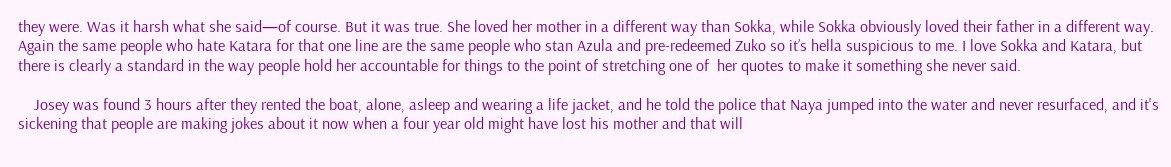they were. Was it harsh what she said—of course. But it was true. She loved her mother in a different way than Sokka, while Sokka obviously loved their father in a different way. Again the same people who hate Katara for that one line are the same people who stan Azula and pre-redeemed Zuko so it’s hella suspicious to me. I love Sokka and Katara, but there is clearly a standard in the way people hold her accountable for things to the point of stretching one of  her quotes to make it something she never said.

    Josey was found 3 hours after they rented the boat, alone, asleep and wearing a life jacket, and he told the police that Naya jumped into the water and never resurfaced, and it's sickening that people are making jokes about it now when a four year old might have lost his mother and that will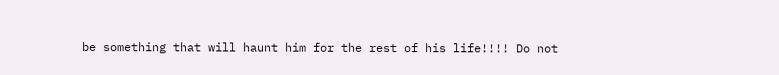be something that will haunt him for the rest of his life!!!! Do not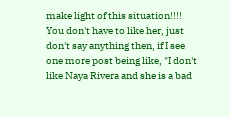make light of this situation!!!! You don't have to like her, just don't say anything then, if I see one more post being like, "I don't like Naya Rivera and she is a bad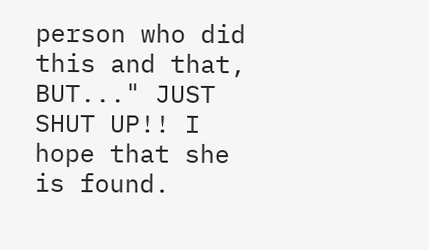person who did this and that, BUT..." JUST SHUT UP!! I hope that she is found.